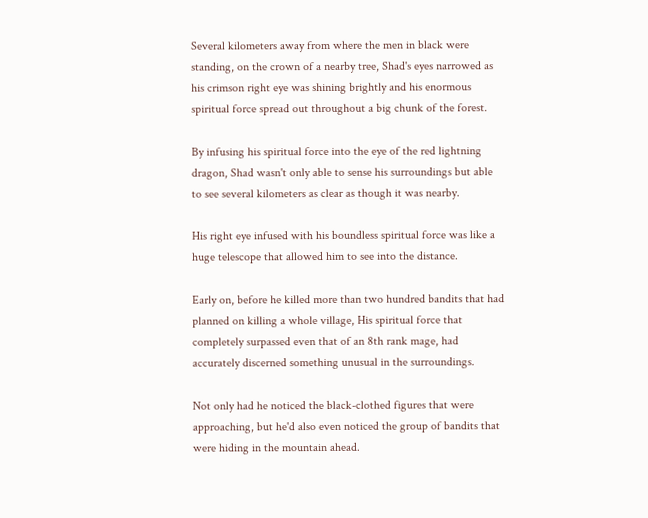Several kilometers away from where the men in black were standing, on the crown of a nearby tree, Shad's eyes narrowed as his crimson right eye was shining brightly and his enormous spiritual force spread out throughout a big chunk of the forest.

By infusing his spiritual force into the eye of the red lightning dragon, Shad wasn't only able to sense his surroundings but able to see several kilometers as clear as though it was nearby.

His right eye infused with his boundless spiritual force was like a huge telescope that allowed him to see into the distance.

Early on, before he killed more than two hundred bandits that had planned on killing a whole village, His spiritual force that completely surpassed even that of an 8th rank mage, had accurately discerned something unusual in the surroundings.

Not only had he noticed the black-clothed figures that were approaching, but he'd also even noticed the group of bandits that were hiding in the mountain ahead.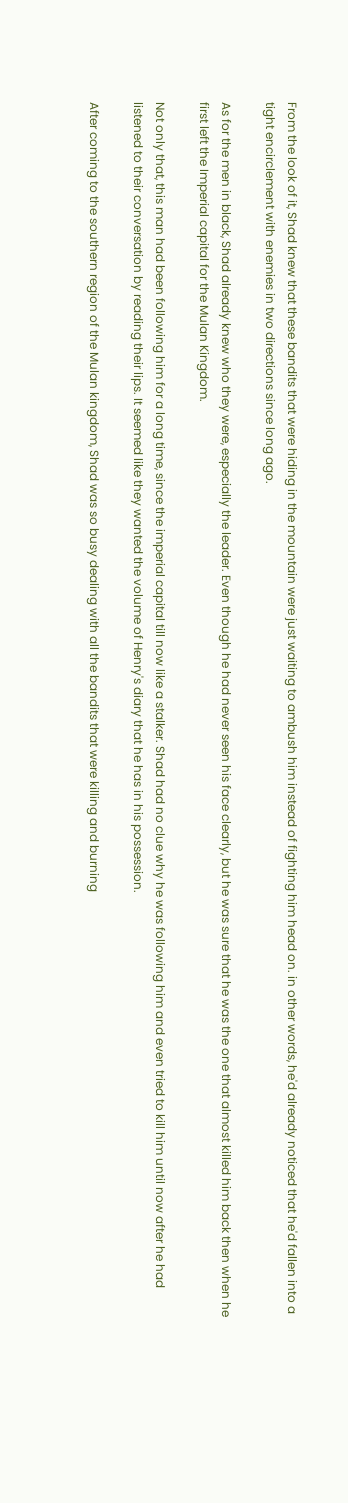From the look of it, Shad knew that these bandits that were hiding in the mountain were just waiting to ambush him instead of fighting him head on. in other words, he'd already noticed that he'd fallen into a tight encirclement with enemies in two directions since long ago.

As for the men in black, Shad already knew who they were, especially the leader. Even though he had never seen his face clearly, but he was sure that he was the one that almost killed him back then when he first left the Imperial capital for the Mulan Kingdom.

Not only that, this man had been following him for a long time, since the imperial capital till now like a stalker. Shad had no clue why he was following him and even tried to kill him until now after he had listened to their conversation by reading their lips. It seemed like they wanted the volume of Henry's diary that he has in his possession.

After coming to the southern region of the Mulan kingdom, Shad was so busy dealing with all the bandits that were killing and burning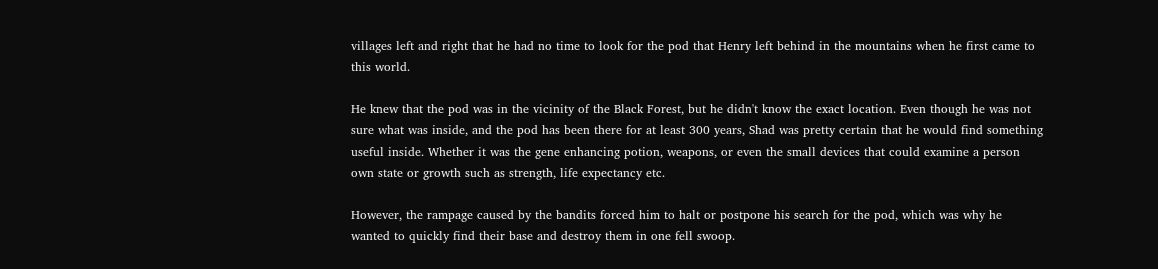villages left and right that he had no time to look for the pod that Henry left behind in the mountains when he first came to this world.

He knew that the pod was in the vicinity of the Black Forest, but he didn't know the exact location. Even though he was not sure what was inside, and the pod has been there for at least 300 years, Shad was pretty certain that he would find something useful inside. Whether it was the gene enhancing potion, weapons, or even the small devices that could examine a person own state or growth such as strength, life expectancy etc.

However, the rampage caused by the bandits forced him to halt or postpone his search for the pod, which was why he wanted to quickly find their base and destroy them in one fell swoop.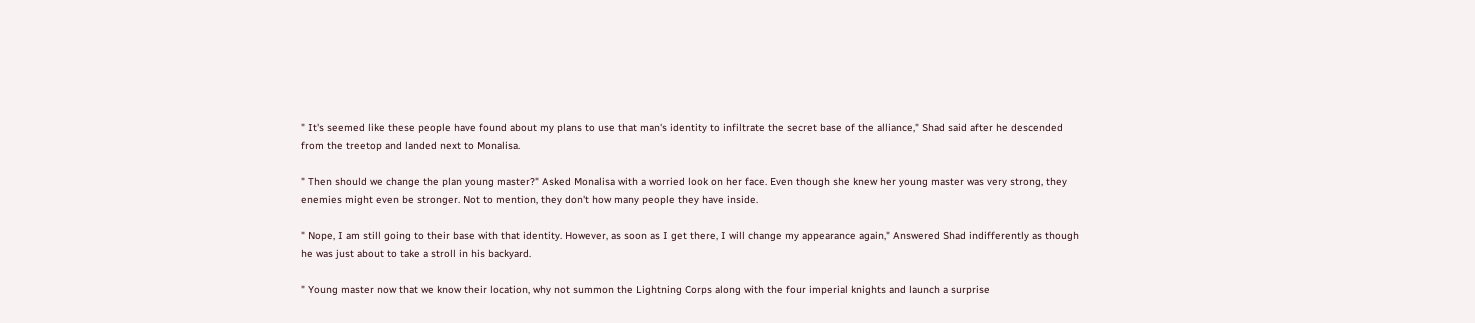" It's seemed like these people have found about my plans to use that man's identity to infiltrate the secret base of the alliance," Shad said after he descended from the treetop and landed next to Monalisa.

" Then should we change the plan young master?" Asked Monalisa with a worried look on her face. Even though she knew her young master was very strong, they enemies might even be stronger. Not to mention, they don't how many people they have inside.

" Nope, I am still going to their base with that identity. However, as soon as I get there, I will change my appearance again," Answered Shad indifferently as though he was just about to take a stroll in his backyard.

" Young master now that we know their location, why not summon the Lightning Corps along with the four imperial knights and launch a surprise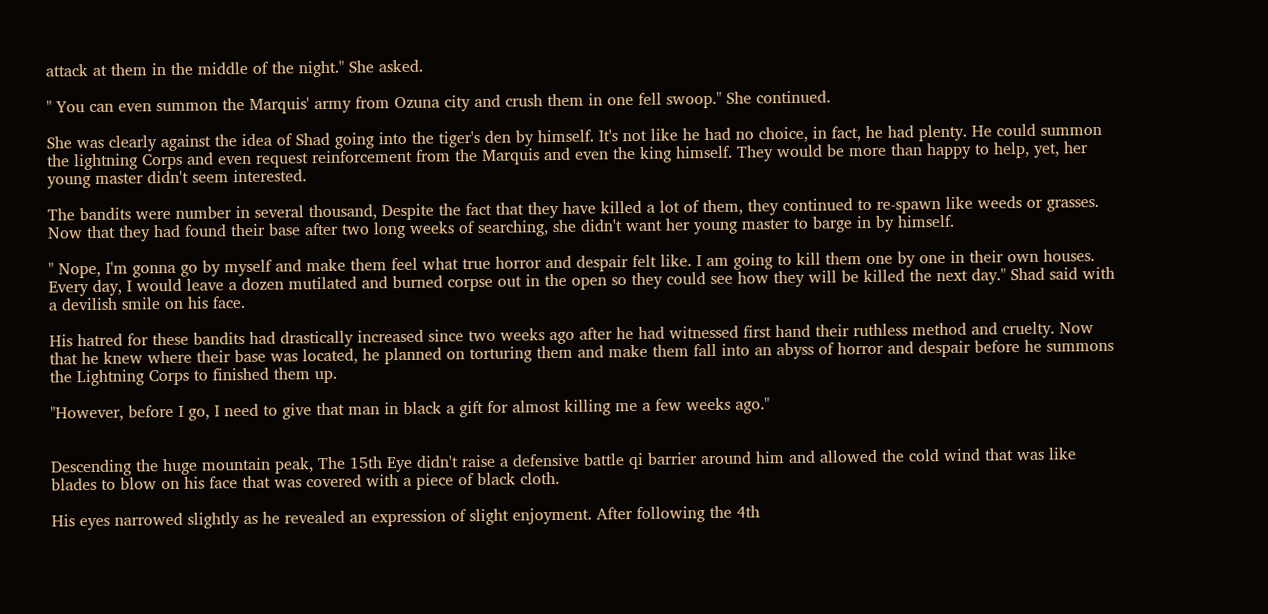attack at them in the middle of the night." She asked.

" You can even summon the Marquis' army from Ozuna city and crush them in one fell swoop." She continued.

She was clearly against the idea of Shad going into the tiger's den by himself. It's not like he had no choice, in fact, he had plenty. He could summon the lightning Corps and even request reinforcement from the Marquis and even the king himself. They would be more than happy to help, yet, her young master didn't seem interested.

The bandits were number in several thousand, Despite the fact that they have killed a lot of them, they continued to re-spawn like weeds or grasses. Now that they had found their base after two long weeks of searching, she didn't want her young master to barge in by himself.

" Nope, I'm gonna go by myself and make them feel what true horror and despair felt like. I am going to kill them one by one in their own houses. Every day, I would leave a dozen mutilated and burned corpse out in the open so they could see how they will be killed the next day." Shad said with a devilish smile on his face.

His hatred for these bandits had drastically increased since two weeks ago after he had witnessed first hand their ruthless method and cruelty. Now that he knew where their base was located, he planned on torturing them and make them fall into an abyss of horror and despair before he summons the Lightning Corps to finished them up.

"However, before I go, I need to give that man in black a gift for almost killing me a few weeks ago."


Descending the huge mountain peak, The 15th Eye didn't raise a defensive battle qi barrier around him and allowed the cold wind that was like blades to blow on his face that was covered with a piece of black cloth.

His eyes narrowed slightly as he revealed an expression of slight enjoyment. After following the 4th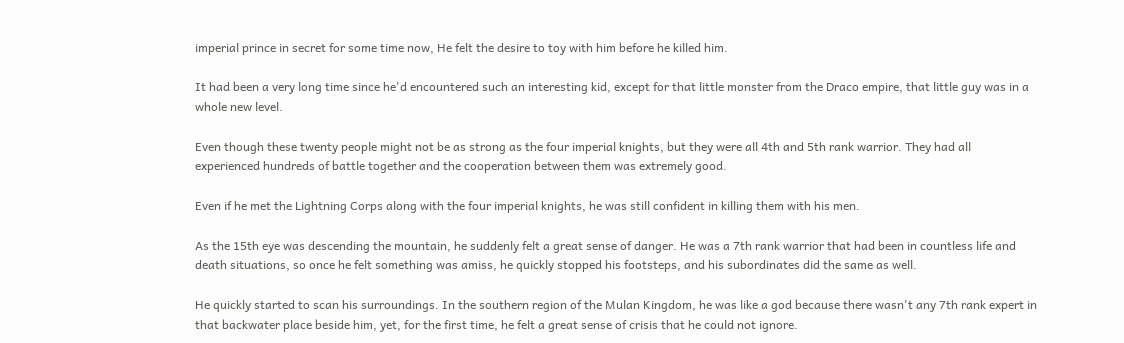imperial prince in secret for some time now, He felt the desire to toy with him before he killed him.

It had been a very long time since he'd encountered such an interesting kid, except for that little monster from the Draco empire, that little guy was in a whole new level.

Even though these twenty people might not be as strong as the four imperial knights, but they were all 4th and 5th rank warrior. They had all experienced hundreds of battle together and the cooperation between them was extremely good.

Even if he met the Lightning Corps along with the four imperial knights, he was still confident in killing them with his men.

As the 15th eye was descending the mountain, he suddenly felt a great sense of danger. He was a 7th rank warrior that had been in countless life and death situations, so once he felt something was amiss, he quickly stopped his footsteps, and his subordinates did the same as well.

He quickly started to scan his surroundings. In the southern region of the Mulan Kingdom, he was like a god because there wasn't any 7th rank expert in that backwater place beside him, yet, for the first time, he felt a great sense of crisis that he could not ignore.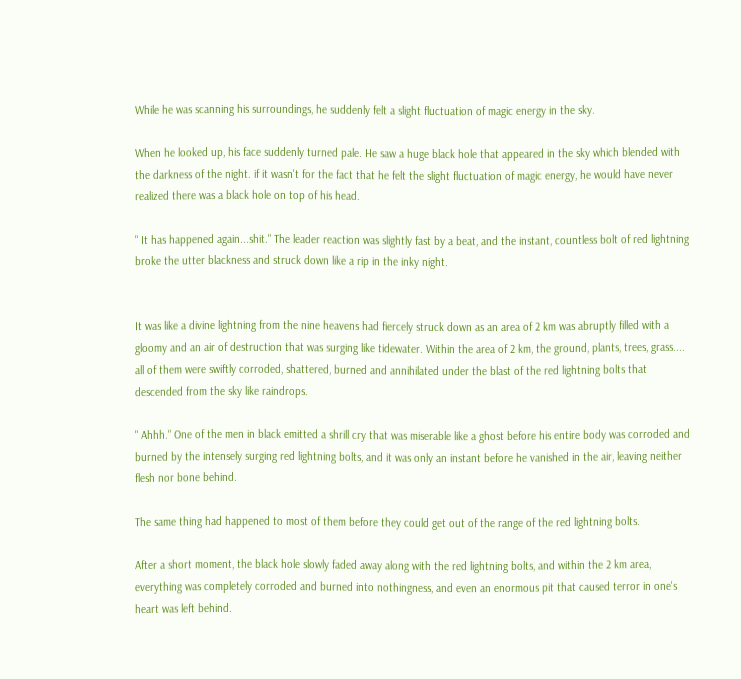While he was scanning his surroundings, he suddenly felt a slight fluctuation of magic energy in the sky.

When he looked up, his face suddenly turned pale. He saw a huge black hole that appeared in the sky which blended with the darkness of the night. if it wasn't for the fact that he felt the slight fluctuation of magic energy, he would have never realized there was a black hole on top of his head.

" It has happened again...shit." The leader reaction was slightly fast by a beat, and the instant, countless bolt of red lightning broke the utter blackness and struck down like a rip in the inky night.


It was like a divine lightning from the nine heavens had fiercely struck down as an area of 2 km was abruptly filled with a gloomy and an air of destruction that was surging like tidewater. Within the area of 2 km, the ground, plants, trees, grass.... all of them were swiftly corroded, shattered, burned and annihilated under the blast of the red lightning bolts that descended from the sky like raindrops.

" Ahhh." One of the men in black emitted a shrill cry that was miserable like a ghost before his entire body was corroded and burned by the intensely surging red lightning bolts, and it was only an instant before he vanished in the air, leaving neither flesh nor bone behind.

The same thing had happened to most of them before they could get out of the range of the red lightning bolts.

After a short moment, the black hole slowly faded away along with the red lightning bolts, and within the 2 km area, everything was completely corroded and burned into nothingness, and even an enormous pit that caused terror in one's heart was left behind.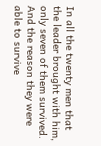In all the twenty men that the leader brought with him, only seven of them survived. And the reason they were able to survive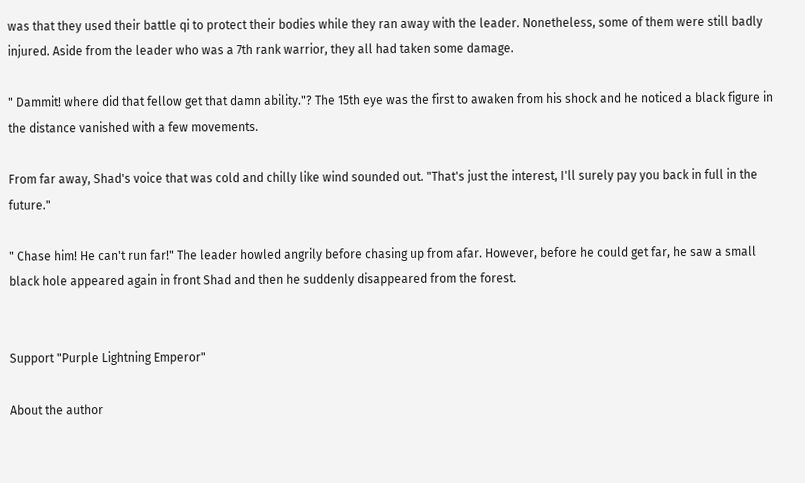was that they used their battle qi to protect their bodies while they ran away with the leader. Nonetheless, some of them were still badly injured. Aside from the leader who was a 7th rank warrior, they all had taken some damage.

" Dammit! where did that fellow get that damn ability."? The 15th eye was the first to awaken from his shock and he noticed a black figure in the distance vanished with a few movements.

From far away, Shad's voice that was cold and chilly like wind sounded out. "That's just the interest, I'll surely pay you back in full in the future."

" Chase him! He can't run far!" The leader howled angrily before chasing up from afar. However, before he could get far, he saw a small black hole appeared again in front Shad and then he suddenly disappeared from the forest.


Support "Purple Lightning Emperor"

About the author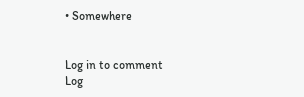• Somewhere


Log in to comment
Log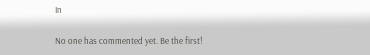In

No one has commented yet. Be the first!